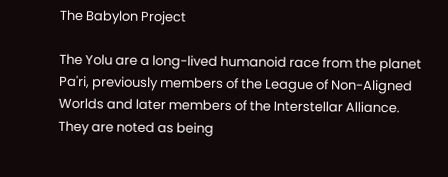The Babylon Project

The Yolu are a long-lived humanoid race from the planet Pa'ri, previously members of the League of Non-Aligned Worlds and later members of the Interstellar Alliance. They are noted as being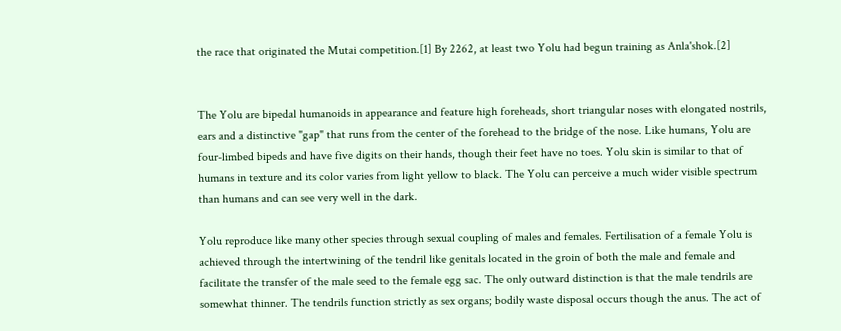the race that originated the Mutai competition.[1] By 2262, at least two Yolu had begun training as Anla'shok.[2]


The Yolu are bipedal humanoids in appearance and feature high foreheads, short triangular noses with elongated nostrils, ears and a distinctive "gap" that runs from the center of the forehead to the bridge of the nose. Like humans, Yolu are four-limbed bipeds and have five digits on their hands, though their feet have no toes. Yolu skin is similar to that of humans in texture and its color varies from light yellow to black. The Yolu can perceive a much wider visible spectrum than humans and can see very well in the dark.

Yolu reproduce like many other species through sexual coupling of males and females. Fertilisation of a female Yolu is achieved through the intertwining of the tendril like genitals located in the groin of both the male and female and facilitate the transfer of the male seed to the female egg sac. The only outward distinction is that the male tendrils are somewhat thinner. The tendrils function strictly as sex organs; bodily waste disposal occurs though the anus. The act of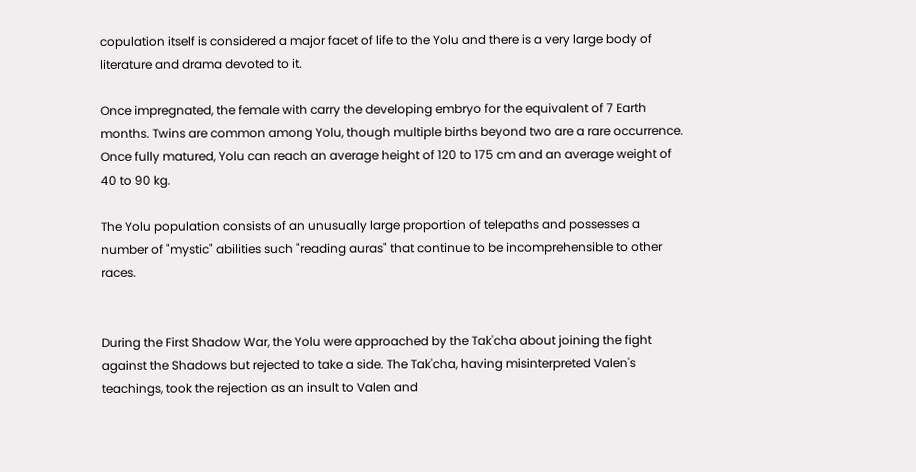copulation itself is considered a major facet of life to the Yolu and there is a very large body of literature and drama devoted to it.

Once impregnated, the female with carry the developing embryo for the equivalent of 7 Earth months. Twins are common among Yolu, though multiple births beyond two are a rare occurrence. Once fully matured, Yolu can reach an average height of 120 to 175 cm and an average weight of 40 to 90 kg.

The Yolu population consists of an unusually large proportion of telepaths and possesses a number of "mystic" abilities such "reading auras" that continue to be incomprehensible to other races.


During the First Shadow War, the Yolu were approached by the Tak'cha about joining the fight against the Shadows but rejected to take a side. The Tak'cha, having misinterpreted Valen's teachings, took the rejection as an insult to Valen and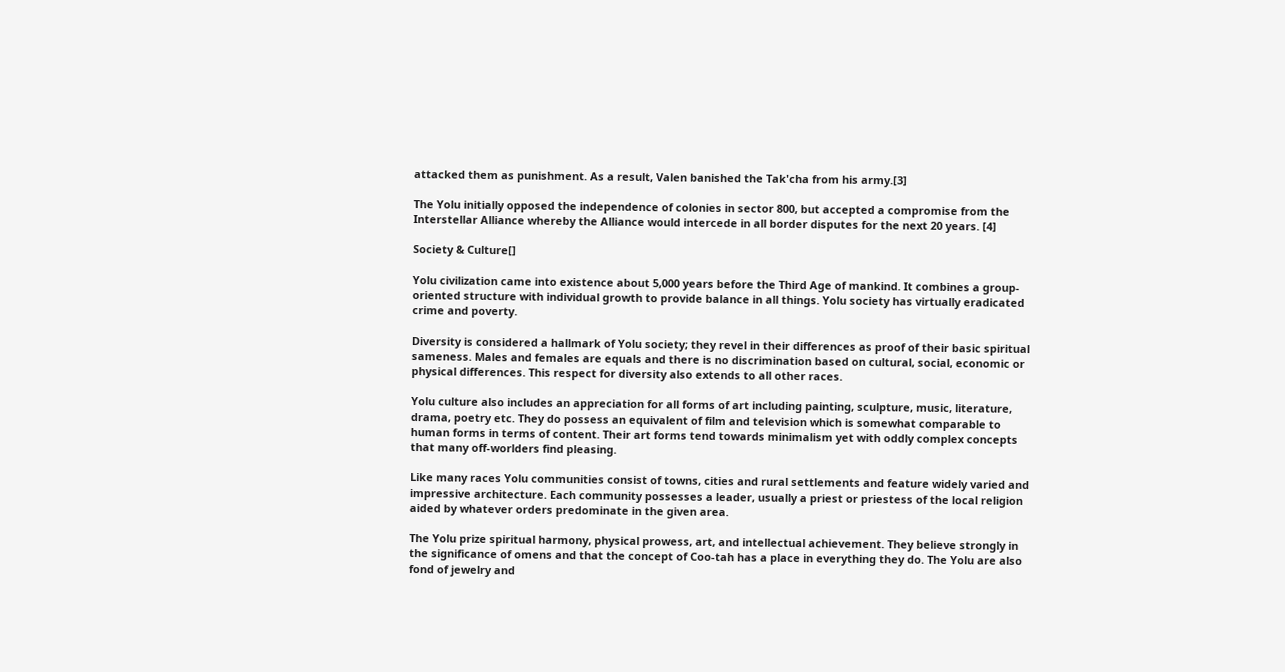attacked them as punishment. As a result, Valen banished the Tak'cha from his army.[3]

The Yolu initially opposed the independence of colonies in sector 800, but accepted a compromise from the Interstellar Alliance whereby the Alliance would intercede in all border disputes for the next 20 years. [4]

Society & Culture[]

Yolu civilization came into existence about 5,000 years before the Third Age of mankind. It combines a group-oriented structure with individual growth to provide balance in all things. Yolu society has virtually eradicated crime and poverty.

Diversity is considered a hallmark of Yolu society; they revel in their differences as proof of their basic spiritual sameness. Males and females are equals and there is no discrimination based on cultural, social, economic or physical differences. This respect for diversity also extends to all other races.

Yolu culture also includes an appreciation for all forms of art including painting, sculpture, music, literature, drama, poetry etc. They do possess an equivalent of film and television which is somewhat comparable to human forms in terms of content. Their art forms tend towards minimalism yet with oddly complex concepts that many off-worlders find pleasing.

Like many races Yolu communities consist of towns, cities and rural settlements and feature widely varied and impressive architecture. Each community possesses a leader, usually a priest or priestess of the local religion aided by whatever orders predominate in the given area.

The Yolu prize spiritual harmony, physical prowess, art, and intellectual achievement. They believe strongly in the significance of omens and that the concept of Coo-tah has a place in everything they do. The Yolu are also fond of jewelry and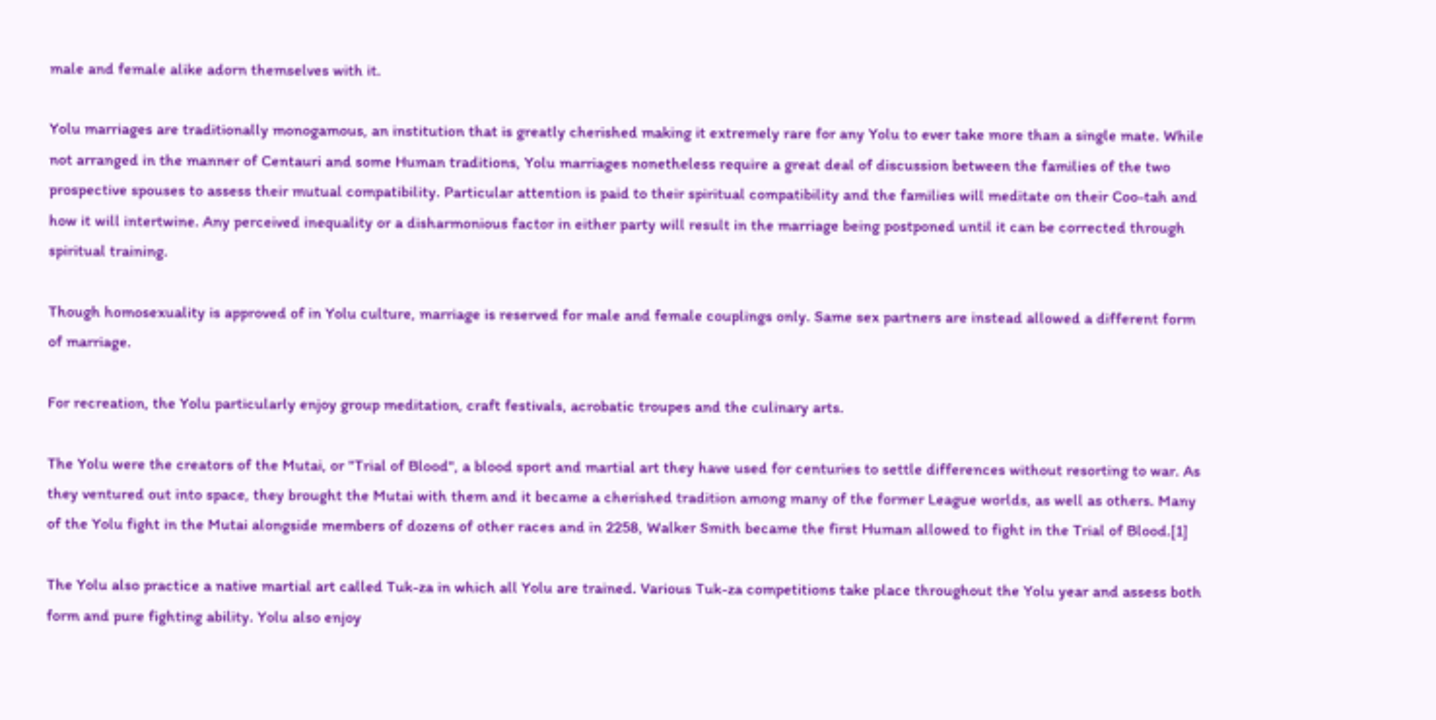male and female alike adorn themselves with it.

Yolu marriages are traditionally monogamous, an institution that is greatly cherished making it extremely rare for any Yolu to ever take more than a single mate. While not arranged in the manner of Centauri and some Human traditions, Yolu marriages nonetheless require a great deal of discussion between the families of the two prospective spouses to assess their mutual compatibility. Particular attention is paid to their spiritual compatibility and the families will meditate on their Coo-tah and how it will intertwine. Any perceived inequality or a disharmonious factor in either party will result in the marriage being postponed until it can be corrected through spiritual training.

Though homosexuality is approved of in Yolu culture, marriage is reserved for male and female couplings only. Same sex partners are instead allowed a different form of marriage.

For recreation, the Yolu particularly enjoy group meditation, craft festivals, acrobatic troupes and the culinary arts.

The Yolu were the creators of the Mutai, or "Trial of Blood", a blood sport and martial art they have used for centuries to settle differences without resorting to war. As they ventured out into space, they brought the Mutai with them and it became a cherished tradition among many of the former League worlds, as well as others. Many of the Yolu fight in the Mutai alongside members of dozens of other races and in 2258, Walker Smith became the first Human allowed to fight in the Trial of Blood.[1]

The Yolu also practice a native martial art called Tuk-za in which all Yolu are trained. Various Tuk-za competitions take place throughout the Yolu year and assess both form and pure fighting ability. Yolu also enjoy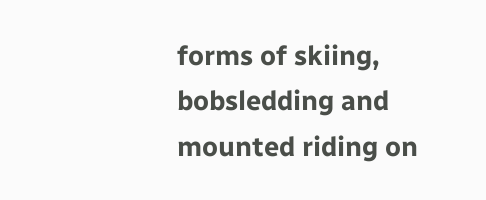forms of skiing, bobsledding and mounted riding on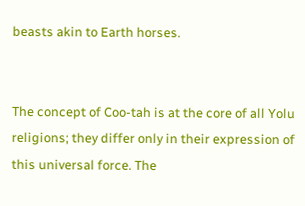beasts akin to Earth horses.


The concept of Coo-tah is at the core of all Yolu religions; they differ only in their expression of this universal force. The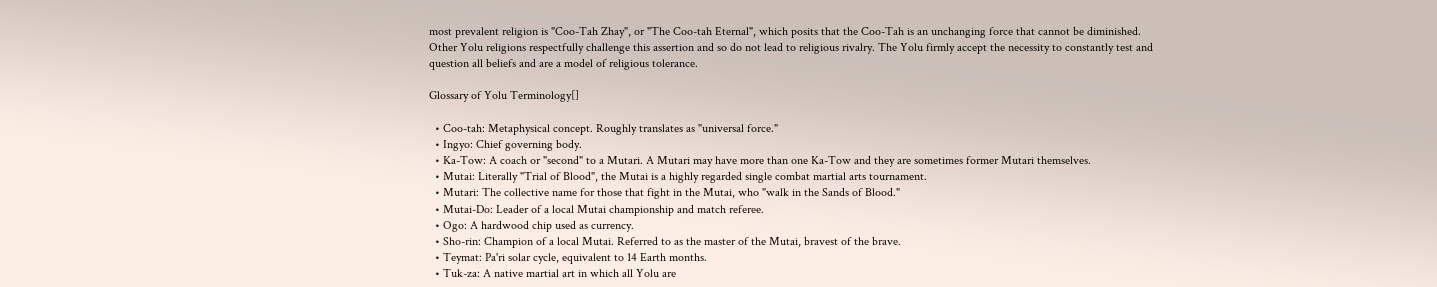most prevalent religion is "Coo-Tah Zhay", or "The Coo-tah Eternal", which posits that the Coo-Tah is an unchanging force that cannot be diminished. Other Yolu religions respectfully challenge this assertion and so do not lead to religious rivalry. The Yolu firmly accept the necessity to constantly test and question all beliefs and are a model of religious tolerance.

Glossary of Yolu Terminology[]

  • Coo-tah: Metaphysical concept. Roughly translates as "universal force."
  • Ingyo: Chief governing body.
  • Ka-Tow: A coach or "second" to a Mutari. A Mutari may have more than one Ka-Tow and they are sometimes former Mutari themselves.
  • Mutai: Literally "Trial of Blood", the Mutai is a highly regarded single combat martial arts tournament.
  • Mutari: The collective name for those that fight in the Mutai, who "walk in the Sands of Blood."
  • Mutai-Do: Leader of a local Mutai championship and match referee.
  • Ogo: A hardwood chip used as currency.
  • Sho-rin: Champion of a local Mutai. Referred to as the master of the Mutai, bravest of the brave.
  • Teymat: Pa'ri solar cycle, equivalent to 14 Earth months.
  • Tuk-za: A native martial art in which all Yolu are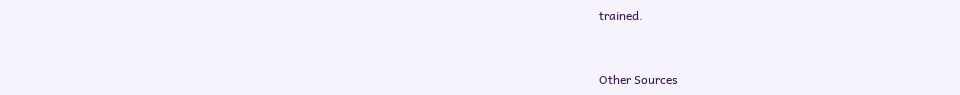trained.


Other Sources